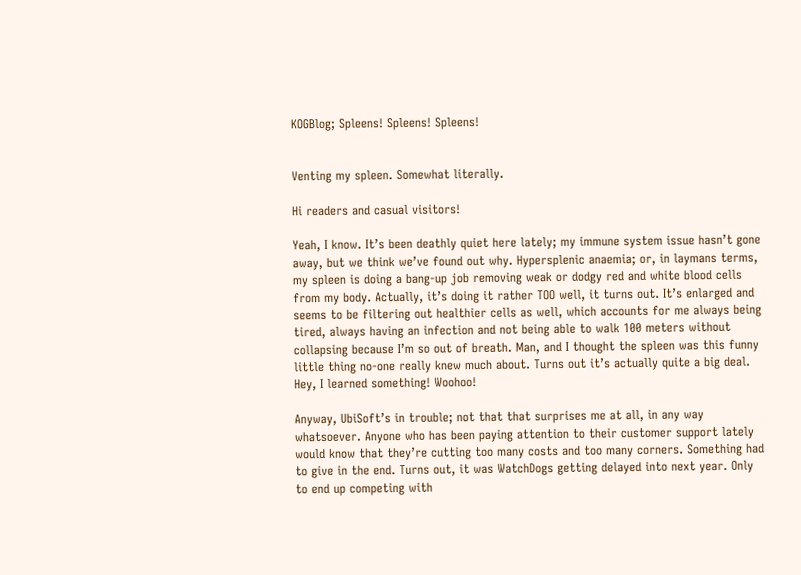KOGBlog; Spleens! Spleens! Spleens!


Venting my spleen. Somewhat literally.

Hi readers and casual visitors!

Yeah, I know. It’s been deathly quiet here lately; my immune system issue hasn’t gone away, but we think we’ve found out why. Hypersplenic anaemia; or, in laymans terms, my spleen is doing a bang-up job removing weak or dodgy red and white blood cells from my body. Actually, it’s doing it rather TOO well, it turns out. It’s enlarged and seems to be filtering out healthier cells as well, which accounts for me always being tired, always having an infection and not being able to walk 100 meters without collapsing because I’m so out of breath. Man, and I thought the spleen was this funny little thing no-one really knew much about. Turns out it’s actually quite a big deal. Hey, I learned something! Woohoo!

Anyway, UbiSoft’s in trouble; not that that surprises me at all, in any way whatsoever. Anyone who has been paying attention to their customer support lately would know that they’re cutting too many costs and too many corners. Something had to give in the end. Turns out, it was WatchDogs getting delayed into next year. Only to end up competing with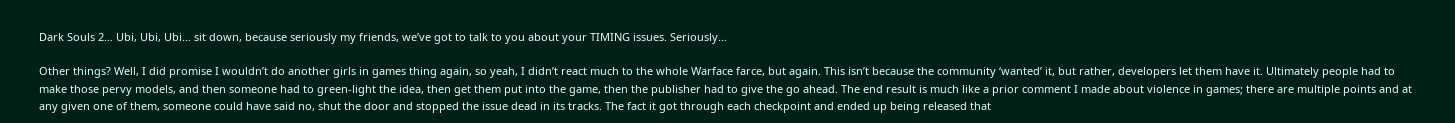Dark Souls 2… Ubi, Ubi, Ubi… sit down, because seriously my friends, we’ve got to talk to you about your TIMING issues. Seriously…

Other things? Well, I did promise I wouldn’t do another girls in games thing again, so yeah, I didn’t react much to the whole Warface farce, but again. This isn’t because the community ‘wanted’ it, but rather, developers let them have it. Ultimately people had to make those pervy models, and then someone had to green-light the idea, then get them put into the game, then the publisher had to give the go ahead. The end result is much like a prior comment I made about violence in games; there are multiple points and at any given one of them, someone could have said no, shut the door and stopped the issue dead in its tracks. The fact it got through each checkpoint and ended up being released that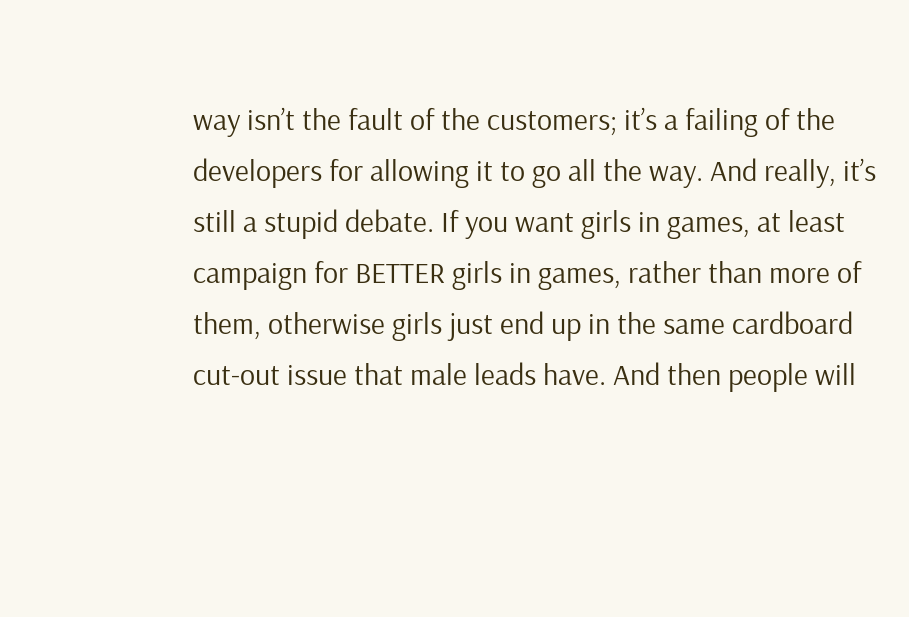way isn’t the fault of the customers; it’s a failing of the developers for allowing it to go all the way. And really, it’s still a stupid debate. If you want girls in games, at least campaign for BETTER girls in games, rather than more of them, otherwise girls just end up in the same cardboard cut-out issue that male leads have. And then people will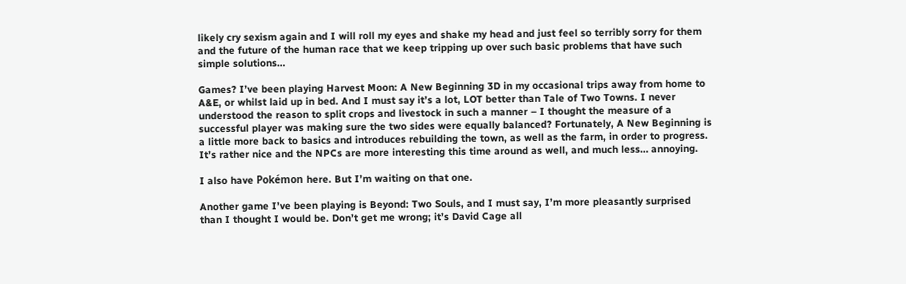likely cry sexism again and I will roll my eyes and shake my head and just feel so terribly sorry for them and the future of the human race that we keep tripping up over such basic problems that have such simple solutions…

Games? I’ve been playing Harvest Moon: A New Beginning 3D in my occasional trips away from home to A&E, or whilst laid up in bed. And I must say it’s a lot, LOT better than Tale of Two Towns. I never understood the reason to split crops and livestock in such a manner – I thought the measure of a successful player was making sure the two sides were equally balanced? Fortunately, A New Beginning is a little more back to basics and introduces rebuilding the town, as well as the farm, in order to progress. It’s rather nice and the NPCs are more interesting this time around as well, and much less… annoying.

I also have Pokémon here. But I’m waiting on that one.

Another game I’ve been playing is Beyond: Two Souls, and I must say, I’m more pleasantly surprised than I thought I would be. Don’t get me wrong; it’s David Cage all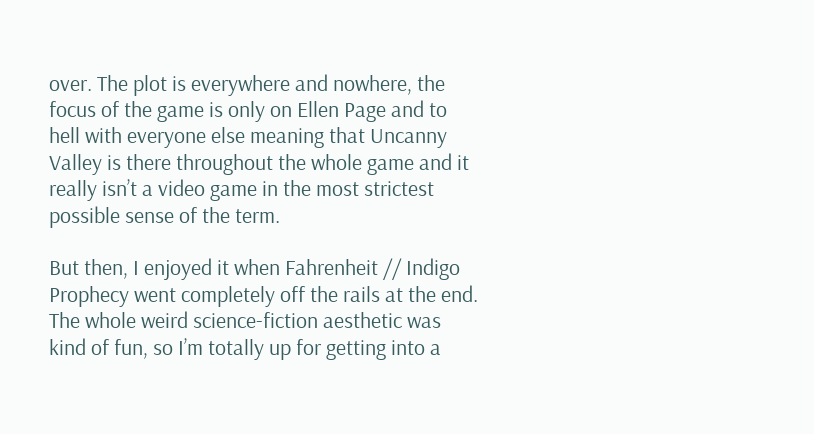over. The plot is everywhere and nowhere, the focus of the game is only on Ellen Page and to hell with everyone else meaning that Uncanny Valley is there throughout the whole game and it really isn’t a video game in the most strictest possible sense of the term.

But then, I enjoyed it when Fahrenheit // Indigo Prophecy went completely off the rails at the end. The whole weird science-fiction aesthetic was kind of fun, so I’m totally up for getting into a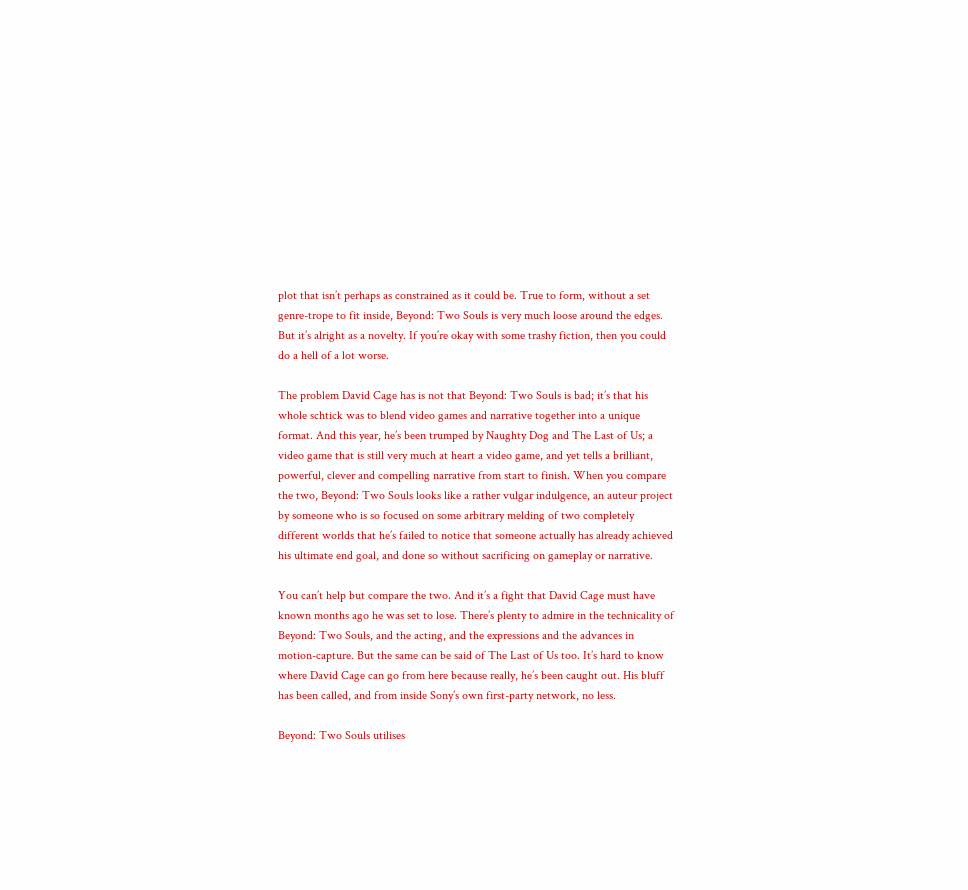plot that isn’t perhaps as constrained as it could be. True to form, without a set genre-trope to fit inside, Beyond: Two Souls is very much loose around the edges. But it’s alright as a novelty. If you’re okay with some trashy fiction, then you could do a hell of a lot worse.

The problem David Cage has is not that Beyond: Two Souls is bad; it’s that his whole schtick was to blend video games and narrative together into a unique format. And this year, he’s been trumped by Naughty Dog and The Last of Us; a video game that is still very much at heart a video game, and yet tells a brilliant, powerful, clever and compelling narrative from start to finish. When you compare the two, Beyond: Two Souls looks like a rather vulgar indulgence, an auteur project by someone who is so focused on some arbitrary melding of two completely different worlds that he’s failed to notice that someone actually has already achieved his ultimate end goal, and done so without sacrificing on gameplay or narrative.

You can’t help but compare the two. And it’s a fight that David Cage must have known months ago he was set to lose. There’s plenty to admire in the technicality of Beyond: Two Souls, and the acting, and the expressions and the advances in motion-capture. But the same can be said of The Last of Us too. It’s hard to know where David Cage can go from here because really, he’s been caught out. His bluff has been called, and from inside Sony’s own first-party network, no less.

Beyond: Two Souls utilises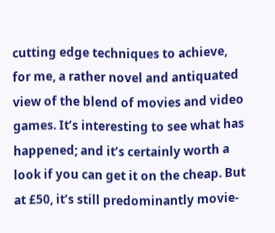cutting edge techniques to achieve, for me, a rather novel and antiquated view of the blend of movies and video games. It’s interesting to see what has happened; and it’s certainly worth a look if you can get it on the cheap. But at £50, it’s still predominantly movie-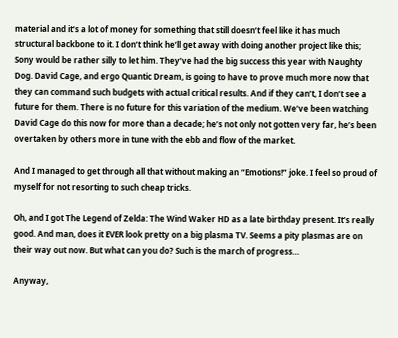material and it’s a lot of money for something that still doesn’t feel like it has much structural backbone to it. I don’t think he’ll get away with doing another project like this; Sony would be rather silly to let him. They’ve had the big success this year with Naughty Dog. David Cage, and ergo Quantic Dream, is going to have to prove much more now that they can command such budgets with actual critical results. And if they can’t, I don’t see a future for them. There is no future for this variation of the medium. We’ve been watching David Cage do this now for more than a decade; he’s not only not gotten very far, he’s been overtaken by others more in tune with the ebb and flow of the market.

And I managed to get through all that without making an “Emotions!” joke. I feel so proud of myself for not resorting to such cheap tricks.

Oh, and I got The Legend of Zelda: The Wind Waker HD as a late birthday present. It’s really good. And man, does it EVER look pretty on a big plasma TV. Seems a pity plasmas are on their way out now. But what can you do? Such is the march of progress…

Anyway,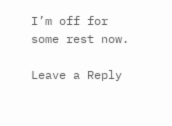I’m off for some rest now.

Leave a Reply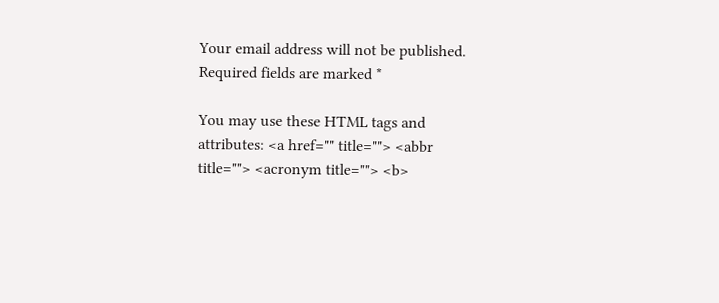Your email address will not be published. Required fields are marked *

You may use these HTML tags and attributes: <a href="" title=""> <abbr title=""> <acronym title=""> <b>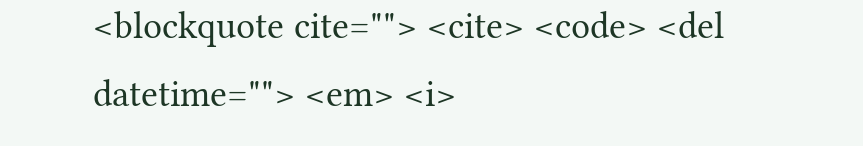<blockquote cite=""> <cite> <code> <del datetime=""> <em> <i>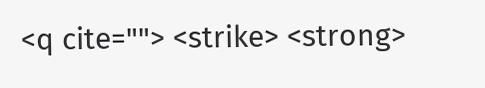<q cite=""> <strike> <strong>